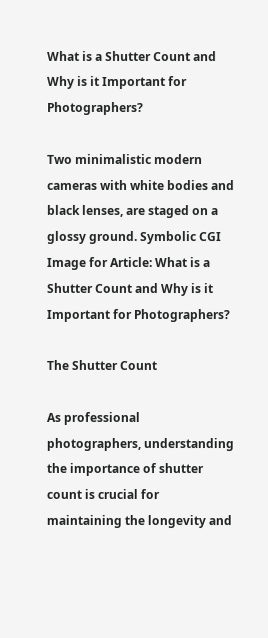What is a Shutter Count and Why is it Important for Photographers?

Two minimalistic modern cameras with white bodies and black lenses, are staged on a glossy ground. Symbolic CGI Image for Article: What is a Shutter Count and Why is it Important for Photographers?

The Shutter Count

As professional photographers, understanding the importance of shutter count is crucial for maintaining the longevity and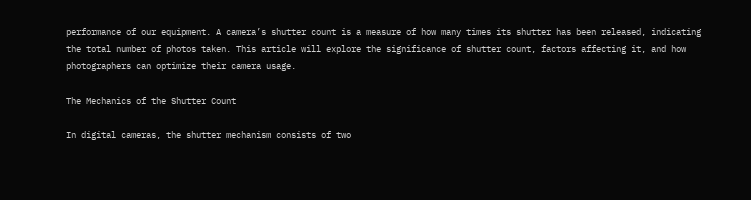performance of our equipment. A camera’s shutter count is a measure of how many times its shutter has been released, indicating the total number of photos taken. This article will explore the significance of shutter count, factors affecting it, and how photographers can optimize their camera usage.

The Mechanics of the Shutter Count

In digital cameras, the shutter mechanism consists of two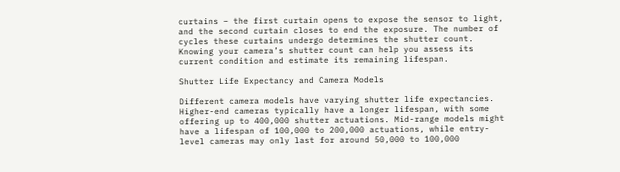curtains – the first curtain opens to expose the sensor to light, and the second curtain closes to end the exposure. The number of cycles these curtains undergo determines the shutter count. Knowing your camera’s shutter count can help you assess its current condition and estimate its remaining lifespan.

Shutter Life Expectancy and Camera Models

Different camera models have varying shutter life expectancies. Higher-end cameras typically have a longer lifespan, with some offering up to 400,000 shutter actuations. Mid-range models might have a lifespan of 100,000 to 200,000 actuations, while entry-level cameras may only last for around 50,000 to 100,000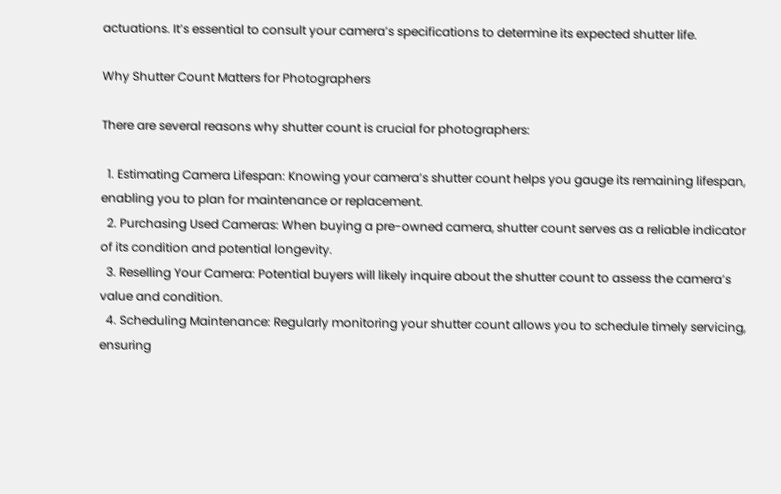actuations. It’s essential to consult your camera’s specifications to determine its expected shutter life.

Why Shutter Count Matters for Photographers

There are several reasons why shutter count is crucial for photographers:

  1. Estimating Camera Lifespan: Knowing your camera’s shutter count helps you gauge its remaining lifespan, enabling you to plan for maintenance or replacement.
  2. Purchasing Used Cameras: When buying a pre-owned camera, shutter count serves as a reliable indicator of its condition and potential longevity.
  3. Reselling Your Camera: Potential buyers will likely inquire about the shutter count to assess the camera’s value and condition.
  4. Scheduling Maintenance: Regularly monitoring your shutter count allows you to schedule timely servicing, ensuring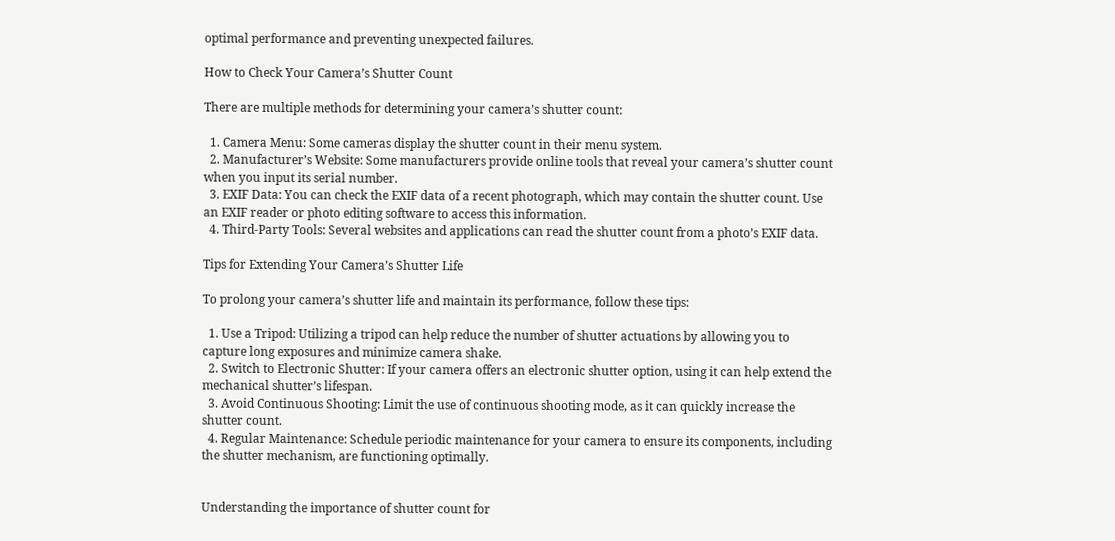optimal performance and preventing unexpected failures.

How to Check Your Camera’s Shutter Count

There are multiple methods for determining your camera’s shutter count:

  1. Camera Menu: Some cameras display the shutter count in their menu system.
  2. Manufacturer’s Website: Some manufacturers provide online tools that reveal your camera’s shutter count when you input its serial number.
  3. EXIF Data: You can check the EXIF data of a recent photograph, which may contain the shutter count. Use an EXIF reader or photo editing software to access this information.
  4. Third-Party Tools: Several websites and applications can read the shutter count from a photo’s EXIF data.

Tips for Extending Your Camera’s Shutter Life

To prolong your camera’s shutter life and maintain its performance, follow these tips:

  1. Use a Tripod: Utilizing a tripod can help reduce the number of shutter actuations by allowing you to capture long exposures and minimize camera shake.
  2. Switch to Electronic Shutter: If your camera offers an electronic shutter option, using it can help extend the mechanical shutter’s lifespan.
  3. Avoid Continuous Shooting: Limit the use of continuous shooting mode, as it can quickly increase the shutter count.
  4. Regular Maintenance: Schedule periodic maintenance for your camera to ensure its components, including the shutter mechanism, are functioning optimally.


Understanding the importance of shutter count for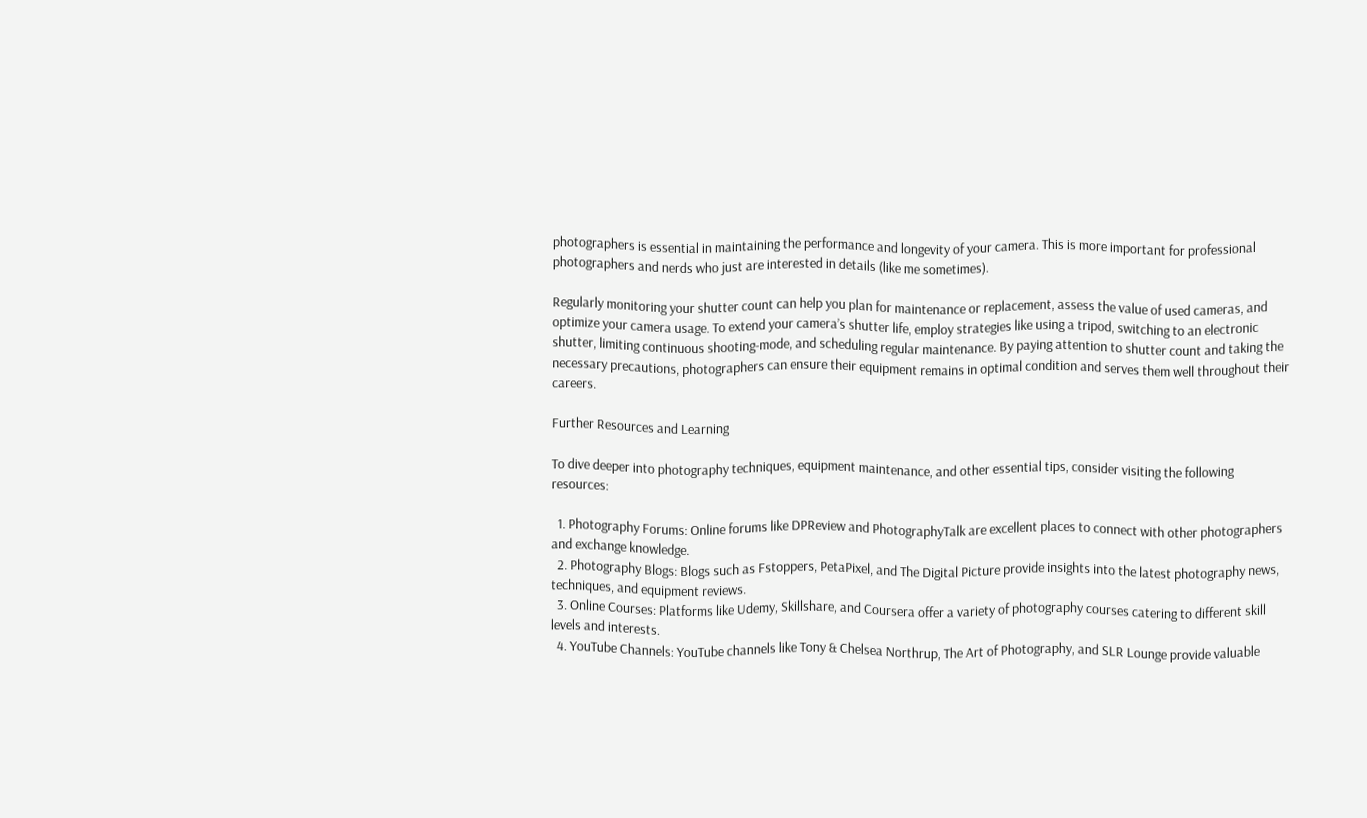photographers is essential in maintaining the performance and longevity of your camera. This is more important for professional photographers and nerds who just are interested in details (like me sometimes).

Regularly monitoring your shutter count can help you plan for maintenance or replacement, assess the value of used cameras, and optimize your camera usage. To extend your camera’s shutter life, employ strategies like using a tripod, switching to an electronic shutter, limiting continuous shooting-mode, and scheduling regular maintenance. By paying attention to shutter count and taking the necessary precautions, photographers can ensure their equipment remains in optimal condition and serves them well throughout their careers.

Further Resources and Learning

To dive deeper into photography techniques, equipment maintenance, and other essential tips, consider visiting the following resources:

  1. Photography Forums: Online forums like DPReview and PhotographyTalk are excellent places to connect with other photographers and exchange knowledge.
  2. Photography Blogs: Blogs such as Fstoppers, PetaPixel, and The Digital Picture provide insights into the latest photography news, techniques, and equipment reviews.
  3. Online Courses: Platforms like Udemy, Skillshare, and Coursera offer a variety of photography courses catering to different skill levels and interests.
  4. YouTube Channels: YouTube channels like Tony & Chelsea Northrup, The Art of Photography, and SLR Lounge provide valuable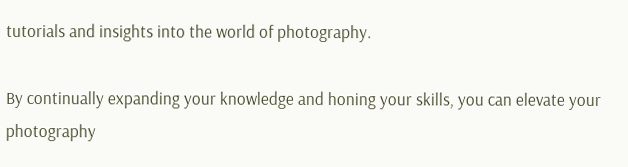tutorials and insights into the world of photography.

By continually expanding your knowledge and honing your skills, you can elevate your photography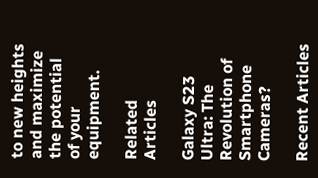to new heights and maximize the potential of your equipment.

Related Articles

Galaxy S23 Ultra: The Revolution of Smartphone Cameras?

Recent Articles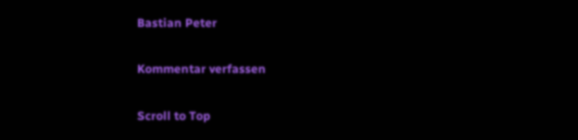Bastian Peter

Kommentar verfassen

Scroll to Top